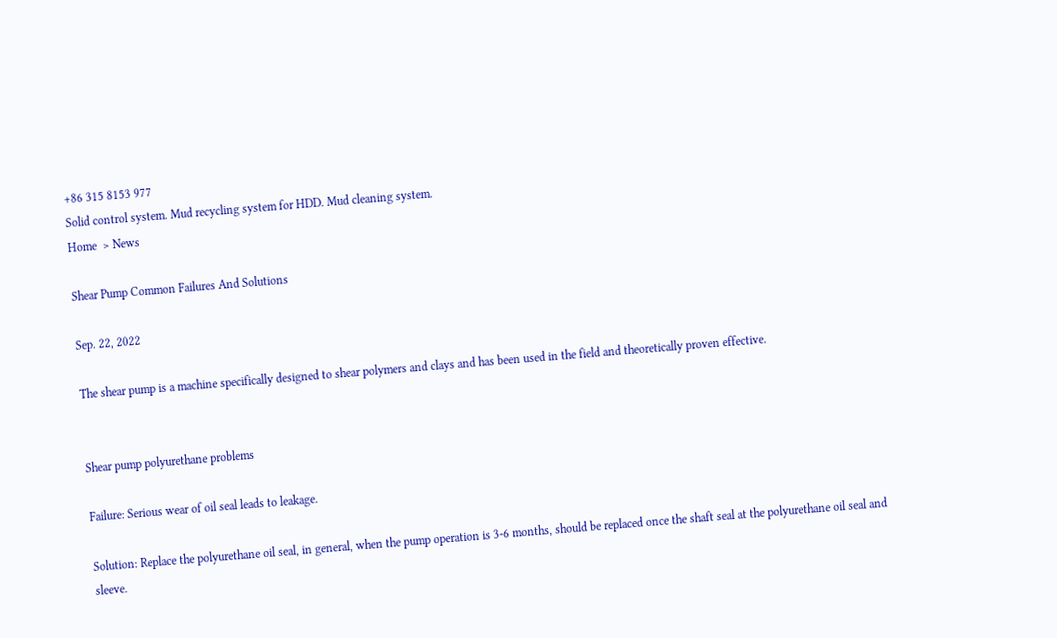+86 315 8153 977
Solid control system. Mud recycling system for HDD. Mud cleaning system.
Home  > News

Shear Pump Common Failures And Solutions

Sep. 22, 2022

The shear pump is a machine specifically designed to shear polymers and clays and has been used in the field and theoretically proven effective.


Shear pump polyurethane problems

Failure: Serious wear of oil seal leads to leakage.

Solution: Replace the polyurethane oil seal, in general, when the pump operation is 3-6 months, should be replaced once the shaft seal at the polyurethane oil seal and sleeve.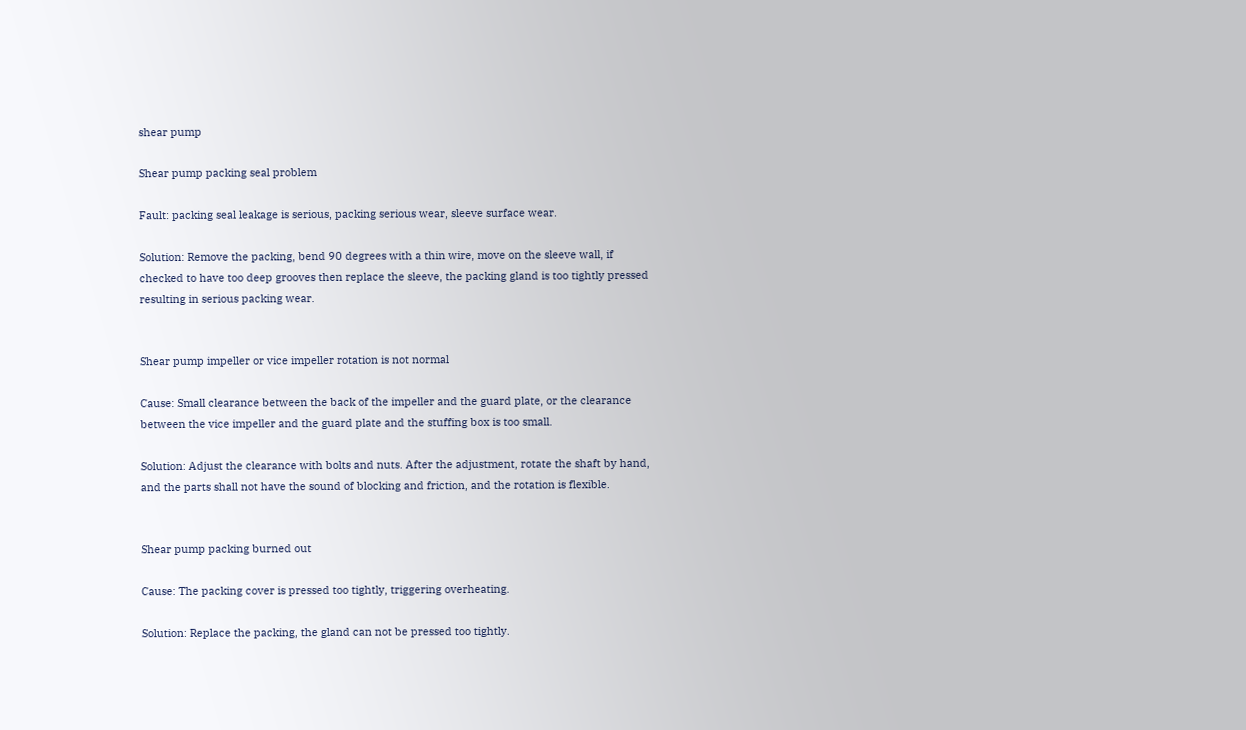shear pump

Shear pump packing seal problem

Fault: packing seal leakage is serious, packing serious wear, sleeve surface wear.

Solution: Remove the packing, bend 90 degrees with a thin wire, move on the sleeve wall, if checked to have too deep grooves then replace the sleeve, the packing gland is too tightly pressed resulting in serious packing wear.


Shear pump impeller or vice impeller rotation is not normal

Cause: Small clearance between the back of the impeller and the guard plate, or the clearance between the vice impeller and the guard plate and the stuffing box is too small.

Solution: Adjust the clearance with bolts and nuts. After the adjustment, rotate the shaft by hand, and the parts shall not have the sound of blocking and friction, and the rotation is flexible.


Shear pump packing burned out

Cause: The packing cover is pressed too tightly, triggering overheating.

Solution: Replace the packing, the gland can not be pressed too tightly.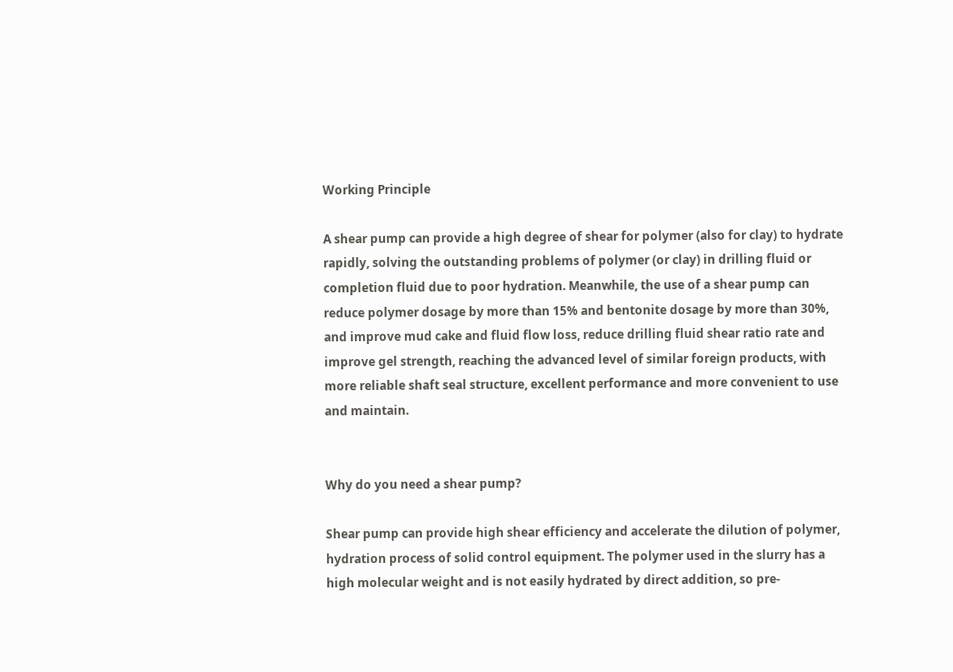Working Principle

A shear pump can provide a high degree of shear for polymer (also for clay) to hydrate rapidly, solving the outstanding problems of polymer (or clay) in drilling fluid or completion fluid due to poor hydration. Meanwhile, the use of a shear pump can reduce polymer dosage by more than 15% and bentonite dosage by more than 30%, and improve mud cake and fluid flow loss, reduce drilling fluid shear ratio rate and improve gel strength, reaching the advanced level of similar foreign products, with more reliable shaft seal structure, excellent performance and more convenient to use and maintain.


Why do you need a shear pump?

Shear pump can provide high shear efficiency and accelerate the dilution of polymer, hydration process of solid control equipment. The polymer used in the slurry has a high molecular weight and is not easily hydrated by direct addition, so pre-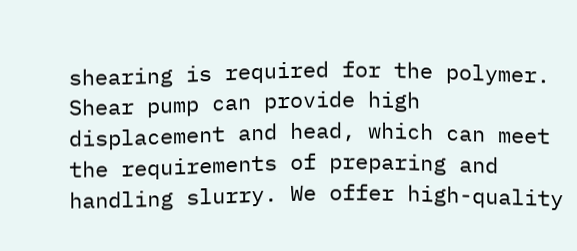shearing is required for the polymer. Shear pump can provide high displacement and head, which can meet the requirements of preparing and handling slurry. We offer high-quality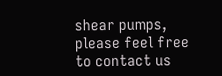shear pumps, please feel free to contact us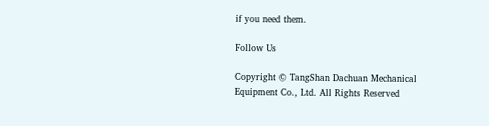if you need them.

Follow Us

Copyright © TangShan Dachuan Mechanical Equipment Co., Ltd. All Rights Reserved